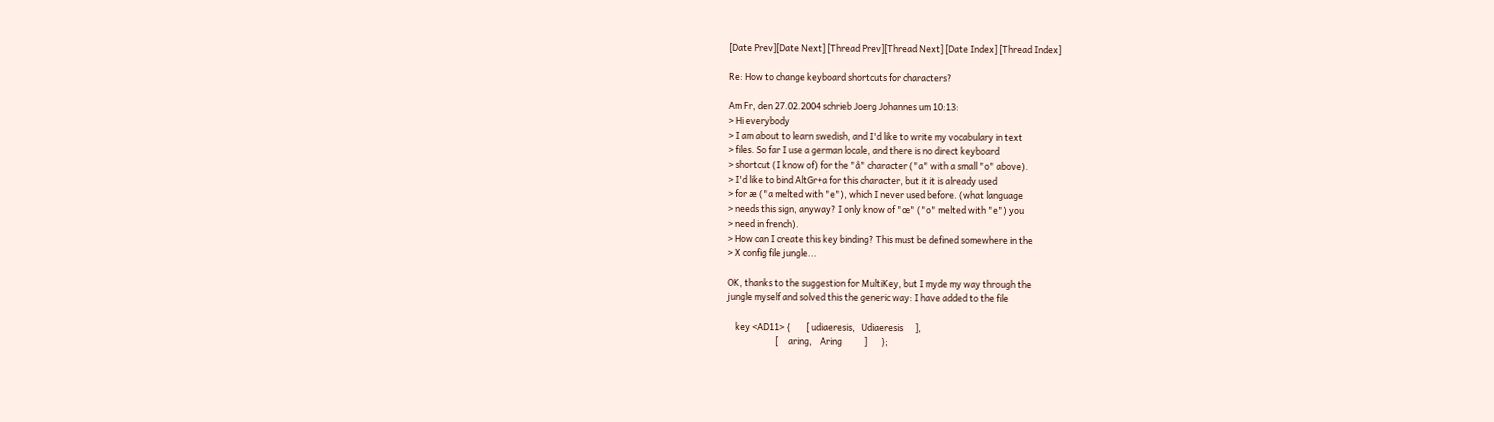[Date Prev][Date Next] [Thread Prev][Thread Next] [Date Index] [Thread Index]

Re: How to change keyboard shortcuts for characters?

Am Fr, den 27.02.2004 schrieb Joerg Johannes um 10:13:
> Hi everybody
> I am about to learn swedish, and I'd like to write my vocabulary in text
> files. So far I use a german locale, and there is no direct keyboard
> shortcut (I know of) for the "å" character ("a" with a small "o" above).
> I'd like to bind AltGr+a for this character, but it it is already used
> for æ ("a melted with "e"), which I never used before. (what language
> needs this sign, anyway? I only know of "œ" ("o" melted with "e") you
> need in french).
> How can I create this key binding? This must be defined somewhere in the
> X config file jungle...

OK, thanks to the suggestion for MultiKey, but I myde my way through the
jungle myself and solved this the generic way: I have added to the file

    key <AD11> {        [ udiaeresis,   Udiaeresis      ],
                        [     aring,    Aring           ]       };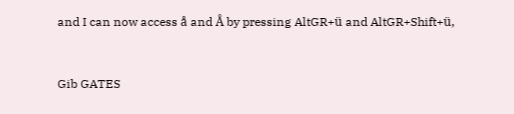and I can now access å and Å by pressing AltGR+ü and AltGR+Shift+ü,


Gib GATES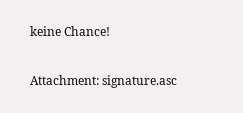keine Chance!

Attachment: signature.asc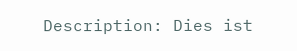Description: Dies ist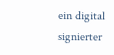ein digital signierter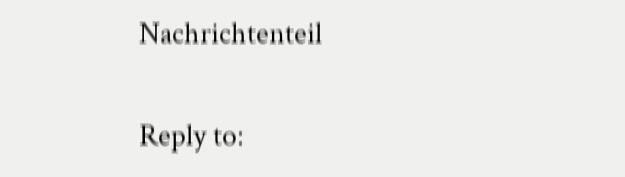Nachrichtenteil

Reply to: